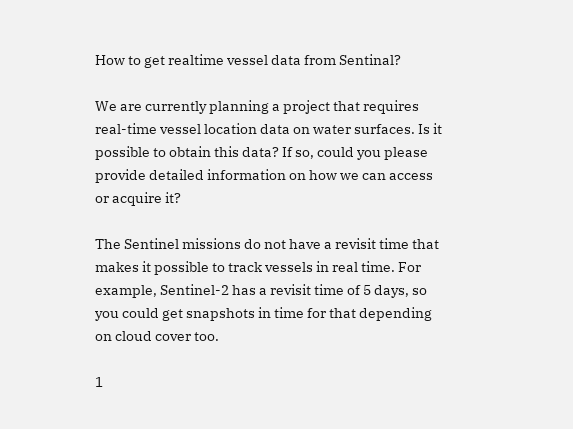How to get realtime vessel data from Sentinal?

We are currently planning a project that requires real-time vessel location data on water surfaces. Is it possible to obtain this data? If so, could you please provide detailed information on how we can access or acquire it?

The Sentinel missions do not have a revisit time that makes it possible to track vessels in real time. For example, Sentinel-2 has a revisit time of 5 days, so you could get snapshots in time for that depending on cloud cover too.

1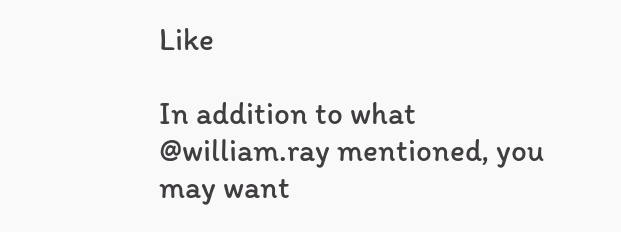Like

In addition to what @william.ray mentioned, you may want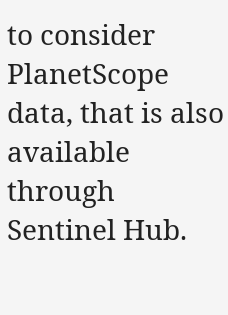to consider PlanetScope data, that is also available through Sentinel Hub.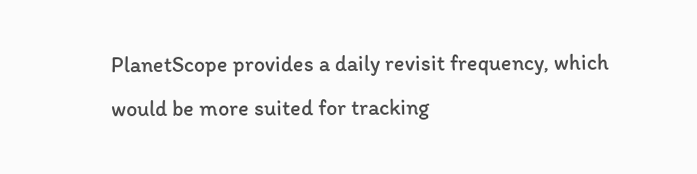PlanetScope provides a daily revisit frequency, which would be more suited for tracking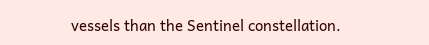vessels than the Sentinel constellation.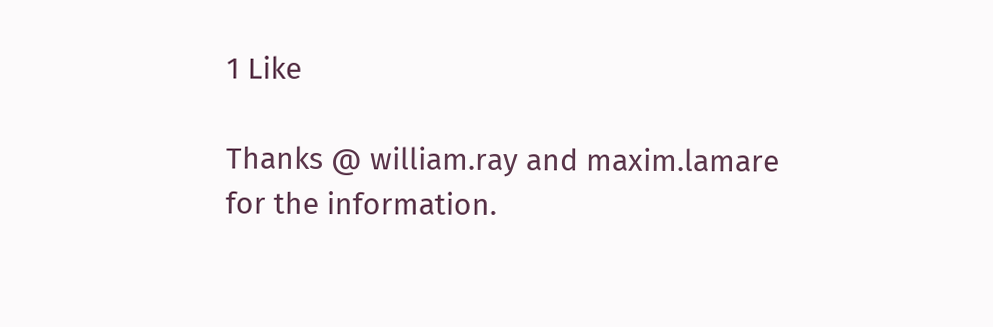1 Like

Thanks @ william.ray and maxim.lamare for the information.